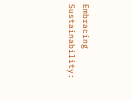Embracing Sustainability: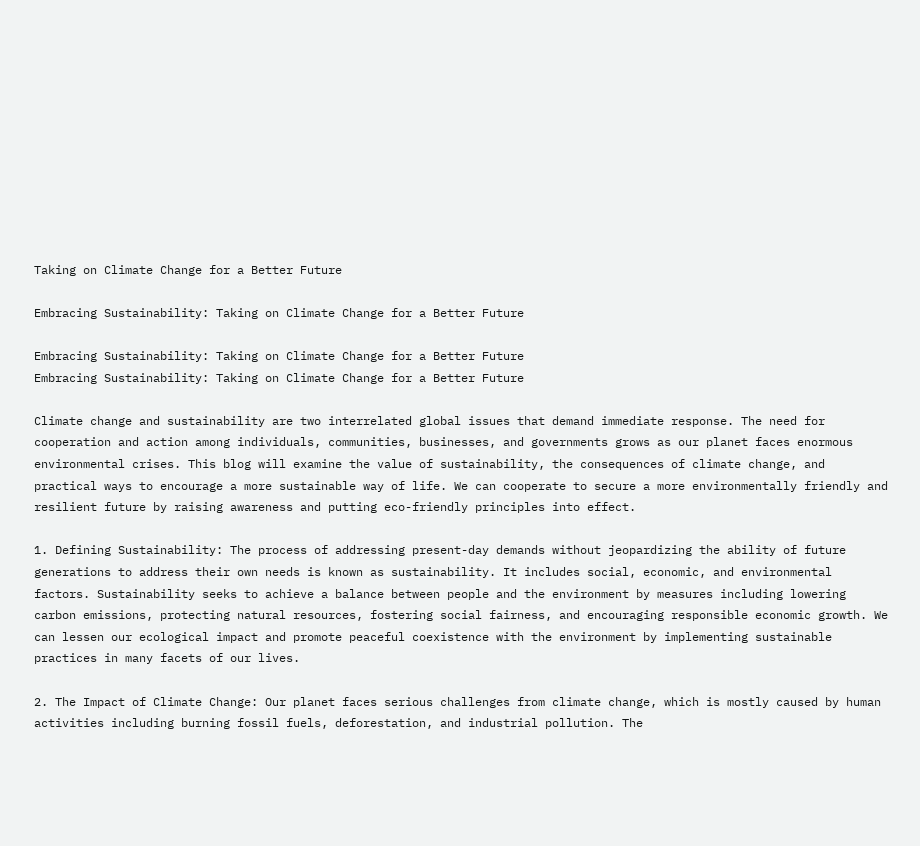Taking on Climate Change for a Better Future

Embracing Sustainability: Taking on Climate Change for a Better Future

Embracing Sustainability: Taking on Climate Change for a Better Future
Embracing Sustainability: Taking on Climate Change for a Better Future

Climate change and sustainability are two interrelated global issues that demand immediate response. The need for cooperation and action among individuals, communities, businesses, and governments grows as our planet faces enormous environmental crises. This blog will examine the value of sustainability, the consequences of climate change, and practical ways to encourage a more sustainable way of life. We can cooperate to secure a more environmentally friendly and resilient future by raising awareness and putting eco-friendly principles into effect.

1. Defining Sustainability: The process of addressing present-day demands without jeopardizing the ability of future generations to address their own needs is known as sustainability. It includes social, economic, and environmental factors. Sustainability seeks to achieve a balance between people and the environment by measures including lowering carbon emissions, protecting natural resources, fostering social fairness, and encouraging responsible economic growth. We can lessen our ecological impact and promote peaceful coexistence with the environment by implementing sustainable practices in many facets of our lives.

2. The Impact of Climate Change: Our planet faces serious challenges from climate change, which is mostly caused by human activities including burning fossil fuels, deforestation, and industrial pollution. The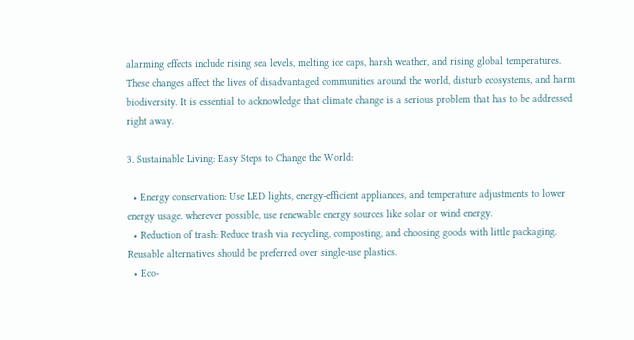alarming effects include rising sea levels, melting ice caps, harsh weather, and rising global temperatures. These changes affect the lives of disadvantaged communities around the world, disturb ecosystems, and harm biodiversity. It is essential to acknowledge that climate change is a serious problem that has to be addressed right away.

3. Sustainable Living: Easy Steps to Change the World:

  • Energy conservation: Use LED lights, energy-efficient appliances, and temperature adjustments to lower energy usage. wherever possible, use renewable energy sources like solar or wind energy.
  • Reduction of trash: Reduce trash via recycling, composting, and choosing goods with little packaging. Reusable alternatives should be preferred over single-use plastics.
  • Eco-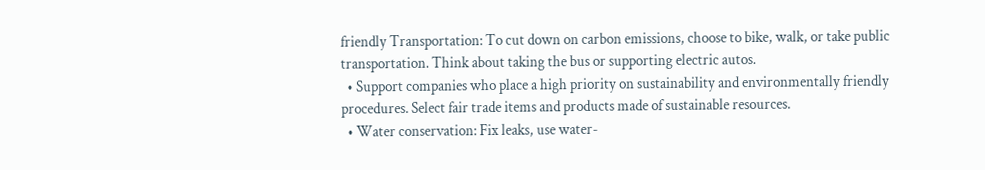friendly Transportation: To cut down on carbon emissions, choose to bike, walk, or take public transportation. Think about taking the bus or supporting electric autos.
  • Support companies who place a high priority on sustainability and environmentally friendly procedures. Select fair trade items and products made of sustainable resources.
  • Water conservation: Fix leaks, use water-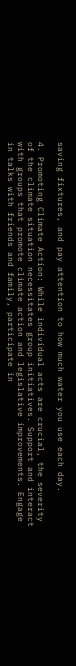saving fixtures, and pay attention to how much water you use each day.

4. Promoting Climate Action: While individual acts are crucial, the severity of the climate situation necessitates group initiatives. Support and interact with groups that promote climate action and legislative improvements. Engage in talks with friends and family, participate in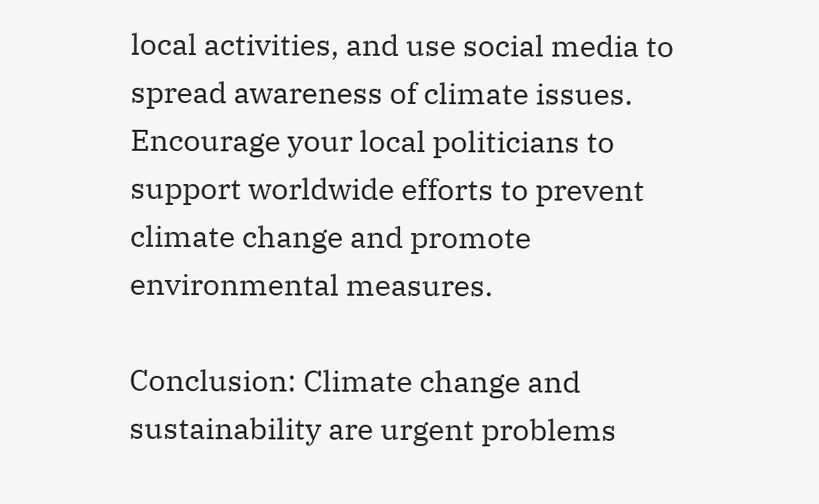local activities, and use social media to spread awareness of climate issues. Encourage your local politicians to support worldwide efforts to prevent climate change and promote environmental measures.

Conclusion: Climate change and sustainability are urgent problems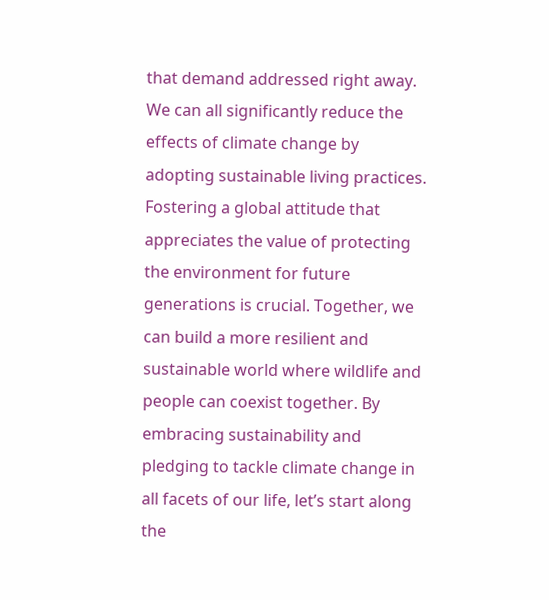that demand addressed right away. We can all significantly reduce the effects of climate change by adopting sustainable living practices. Fostering a global attitude that appreciates the value of protecting the environment for future generations is crucial. Together, we can build a more resilient and sustainable world where wildlife and people can coexist together. By embracing sustainability and pledging to tackle climate change in all facets of our life, let’s start along the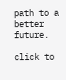path to a better future.

click to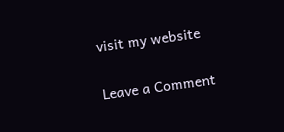visit my website

Leave a Comment